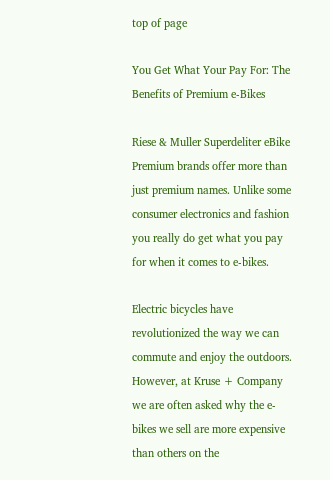top of page

You Get What Your Pay For: The Benefits of Premium e-Bikes

Riese & Muller Superdeliter eBike
Premium brands offer more than just premium names. Unlike some consumer electronics and fashion you really do get what you pay for when it comes to e-bikes.

Electric bicycles have revolutionized the way we can commute and enjoy the outdoors. However, at Kruse + Company we are often asked why the e-bikes we sell are more expensive than others on the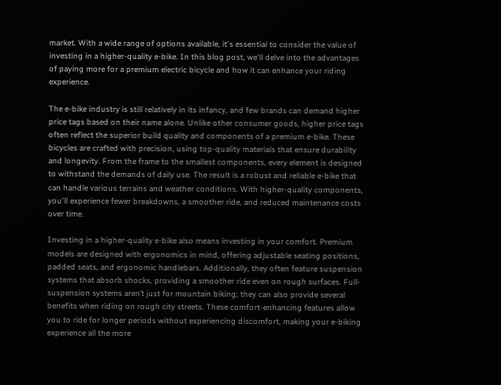market. With a wide range of options available, it's essential to consider the value of investing in a higher-quality e-bike. In this blog post, we'll delve into the advantages of paying more for a premium electric bicycle and how it can enhance your riding experience.

The e-bike industry is still relatively in its infancy, and few brands can demand higher price tags based on their name alone. Unlike other consumer goods, higher price tags often reflect the superior build quality and components of a premium e-bike. These bicycles are crafted with precision, using top-quality materials that ensure durability and longevity. From the frame to the smallest components, every element is designed to withstand the demands of daily use. The result is a robust and reliable e-bike that can handle various terrains and weather conditions. With higher-quality components, you'll experience fewer breakdowns, a smoother ride, and reduced maintenance costs over time.

Investing in a higher-quality e-bike also means investing in your comfort. Premium models are designed with ergonomics in mind, offering adjustable seating positions, padded seats, and ergonomic handlebars. Additionally, they often feature suspension systems that absorb shocks, providing a smoother ride even on rough surfaces. Full-suspension systems aren’t just for mountain biking; they can also provide several benefits when riding on rough city streets. These comfort-enhancing features allow you to ride for longer periods without experiencing discomfort, making your e-biking experience all the more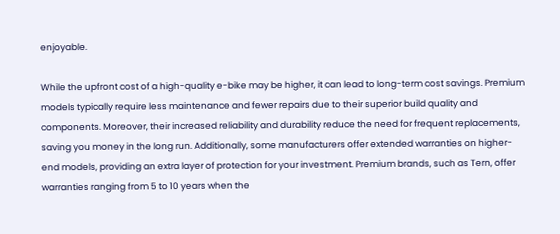enjoyable.

While the upfront cost of a high-quality e-bike may be higher, it can lead to long-term cost savings. Premium models typically require less maintenance and fewer repairs due to their superior build quality and components. Moreover, their increased reliability and durability reduce the need for frequent replacements, saving you money in the long run. Additionally, some manufacturers offer extended warranties on higher-end models, providing an extra layer of protection for your investment. Premium brands, such as Tern, offer warranties ranging from 5 to 10 years when the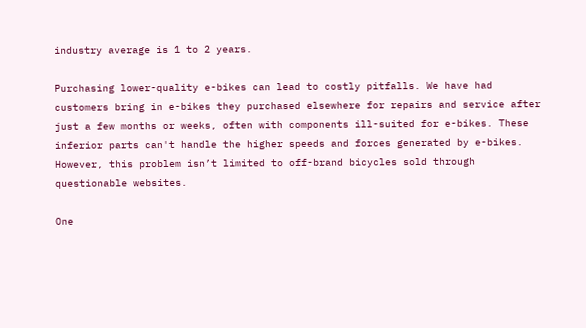industry average is 1 to 2 years.

Purchasing lower-quality e-bikes can lead to costly pitfalls. We have had customers bring in e-bikes they purchased elsewhere for repairs and service after just a few months or weeks, often with components ill-suited for e-bikes. These inferior parts can't handle the higher speeds and forces generated by e-bikes. However, this problem isn’t limited to off-brand bicycles sold through questionable websites.

One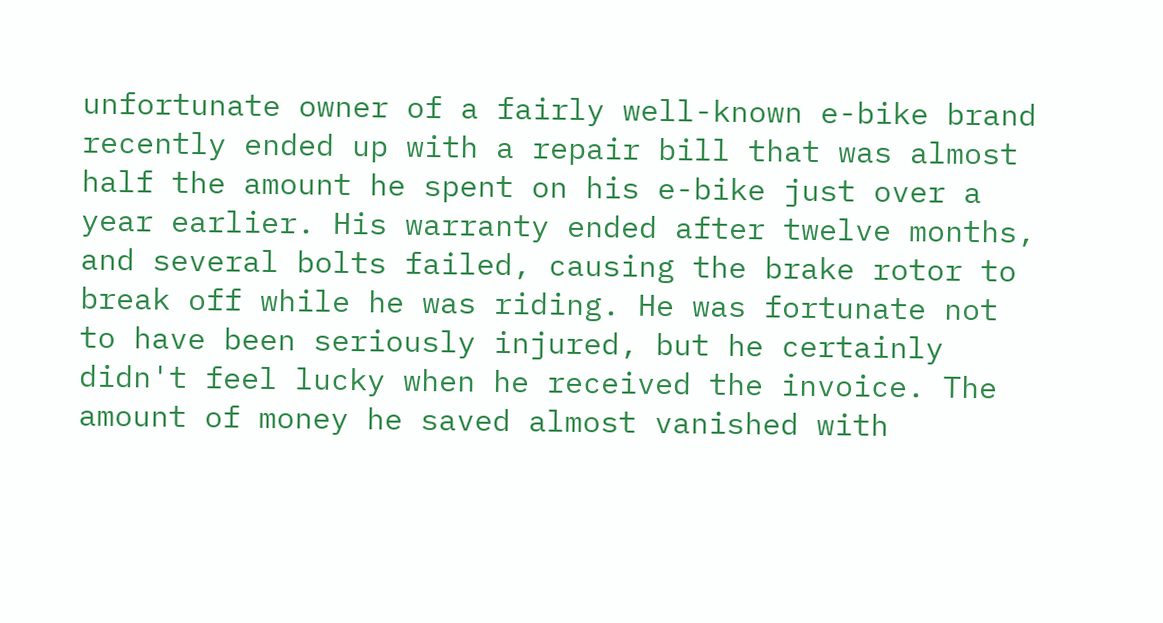unfortunate owner of a fairly well-known e-bike brand recently ended up with a repair bill that was almost half the amount he spent on his e-bike just over a year earlier. His warranty ended after twelve months, and several bolts failed, causing the brake rotor to break off while he was riding. He was fortunate not to have been seriously injured, but he certainly didn't feel lucky when he received the invoice. The amount of money he saved almost vanished with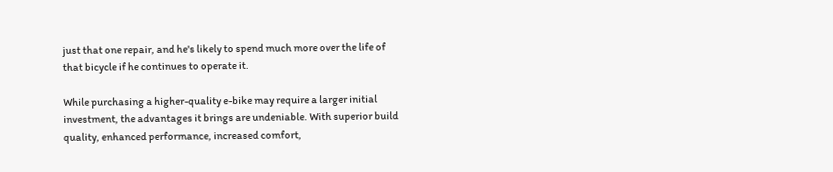just that one repair, and he's likely to spend much more over the life of that bicycle if he continues to operate it.

While purchasing a higher-quality e-bike may require a larger initial investment, the advantages it brings are undeniable. With superior build quality, enhanced performance, increased comfort,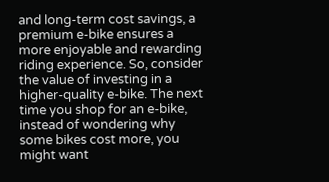and long-term cost savings, a premium e-bike ensures a more enjoyable and rewarding riding experience. So, consider the value of investing in a higher-quality e-bike. The next time you shop for an e-bike, instead of wondering why some bikes cost more, you might want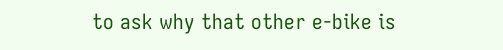to ask why that other e-bike is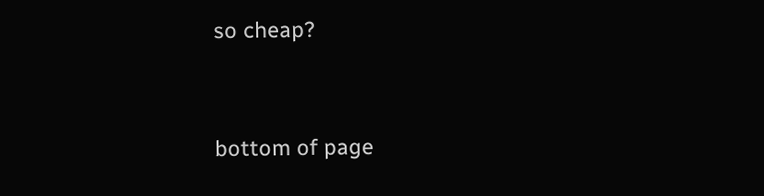so cheap?


bottom of page